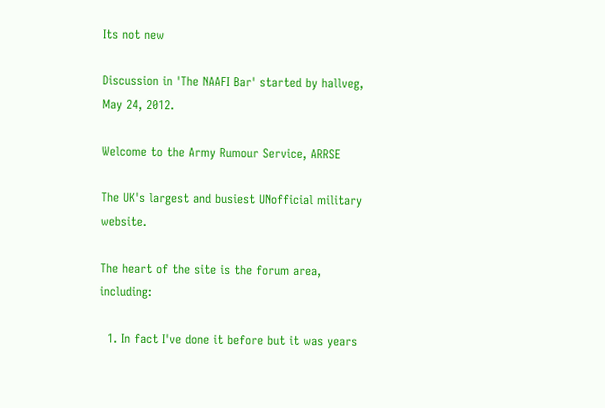Its not new

Discussion in 'The NAAFI Bar' started by hallveg, May 24, 2012.

Welcome to the Army Rumour Service, ARRSE

The UK's largest and busiest UNofficial military website.

The heart of the site is the forum area, including:

  1. In fact I've done it before but it was years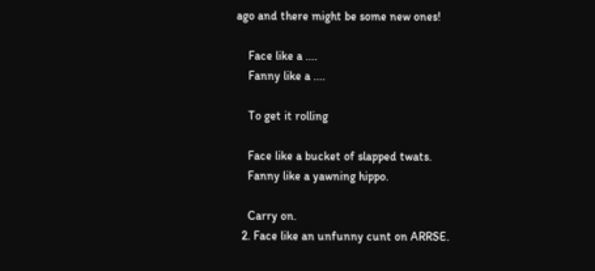ago and there might be some new ones!

    Face like a ....
    Fanny like a ....

    To get it rolling

    Face like a bucket of slapped twats.
    Fanny like a yawning hippo.

    Carry on.
  2. Face like an unfunny cunt on ARRSE.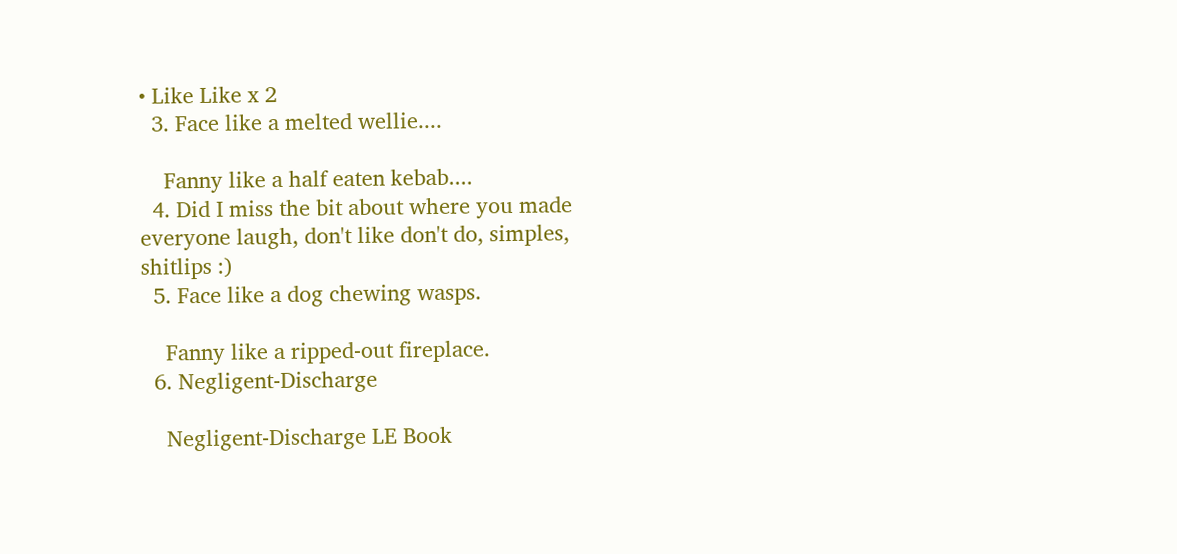• Like Like x 2
  3. Face like a melted wellie....

    Fanny like a half eaten kebab....
  4. Did I miss the bit about where you made everyone laugh, don't like don't do, simples, shitlips :)
  5. Face like a dog chewing wasps.

    Fanny like a ripped-out fireplace.
  6. Negligent-Discharge

    Negligent-Discharge LE Book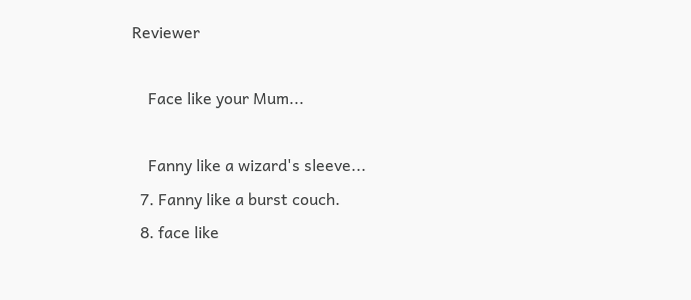Reviewer

    Face like your Mum...

    Fanny like a wizard's sleeve...
  7. Fanny like a burst couch.
  8. face like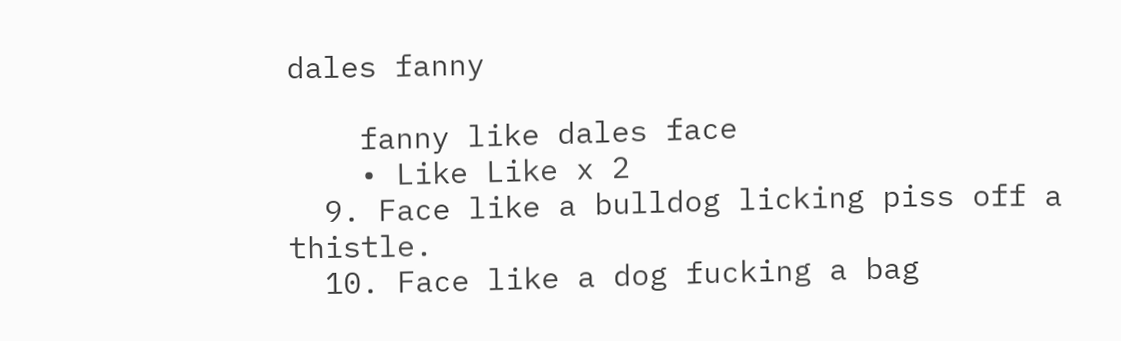dales fanny

    fanny like dales face
    • Like Like x 2
  9. Face like a bulldog licking piss off a thistle.
  10. Face like a dog fucking a bag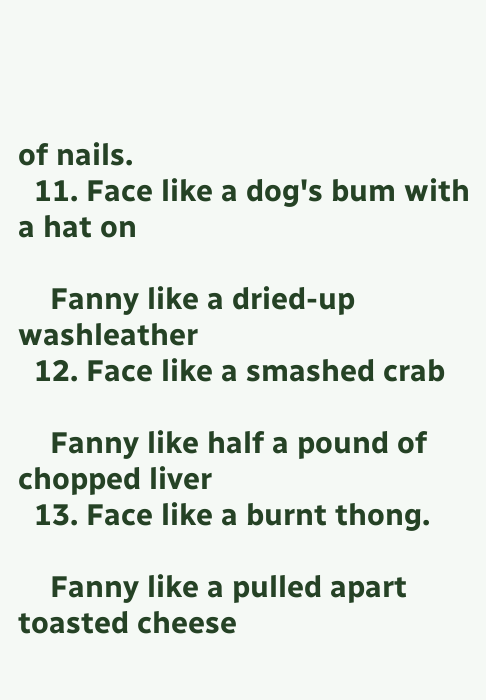of nails.
  11. Face like a dog's bum with a hat on

    Fanny like a dried-up washleather
  12. Face like a smashed crab

    Fanny like half a pound of chopped liver
  13. Face like a burnt thong.

    Fanny like a pulled apart toasted cheese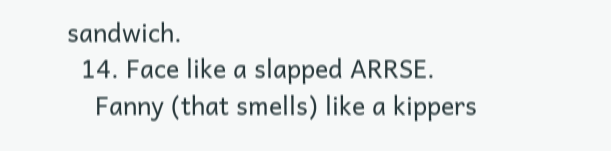sandwich.
  14. Face like a slapped ARRSE.
    Fanny (that smells) like a kippers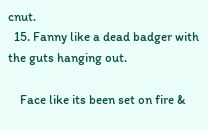cnut.
  15. Fanny like a dead badger with the guts hanging out.

    Face like its been set on fire &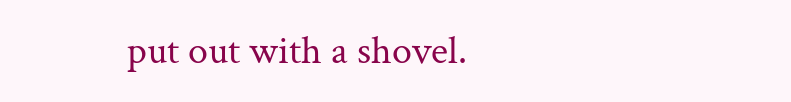put out with a shovel.